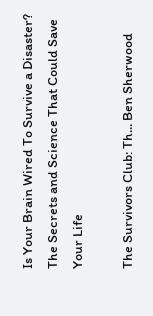Is Your Brain Wired To Survive a Disaster? The Secrets and Science That Could Save Your Life

The Survivors Club: Th... Ben Sherwood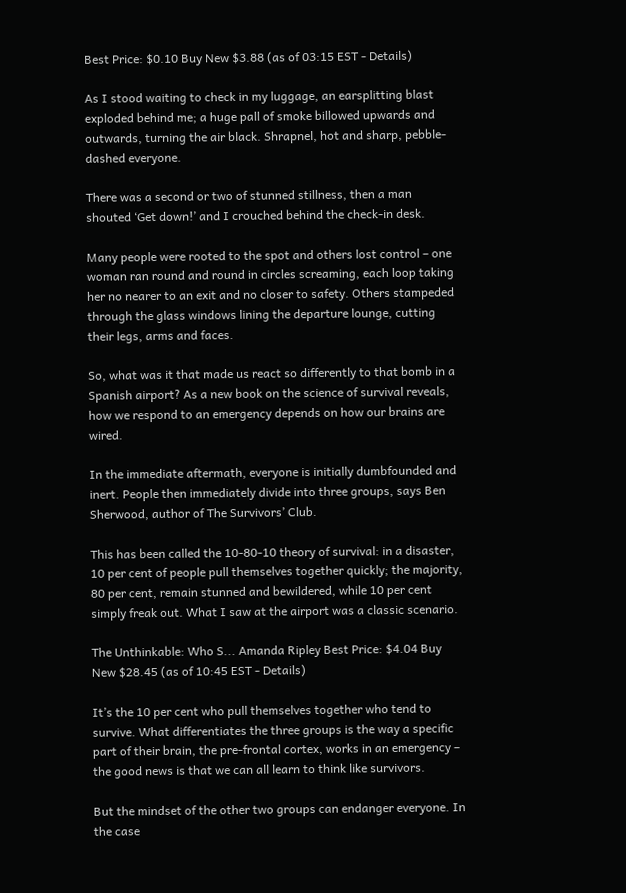Best Price: $0.10 Buy New $3.88 (as of 03:15 EST - Details)

As I stood waiting to check in my luggage, an earsplitting blast exploded behind me; a huge pall of smoke billowed upwards and outwards, turning the air black. Shrapnel, hot and sharp, pebble-dashed everyone.

There was a second or two of stunned stillness, then a man shouted ‘Get down!’ and I crouched behind the check-in desk.

Many people were rooted to the spot and others lost control – one woman ran round and round in circles screaming, each loop taking her no nearer to an exit and no closer to safety. Others stampeded through the glass windows lining the departure lounge, cutting their legs, arms and faces.

So, what was it that made us react so differently to that bomb in a Spanish airport? As a new book on the science of survival reveals, how we respond to an emergency depends on how our brains are wired.

In the immediate aftermath, everyone is initially dumbfounded and inert. People then immediately divide into three groups, says Ben Sherwood, author of The Survivors’ Club.

This has been called the 10-80-10 theory of survival: in a disaster, 10 per cent of people pull themselves together quickly; the majority, 80 per cent, remain stunned and bewildered, while 10 per cent simply freak out. What I saw at the airport was a classic scenario.

The Unthinkable: Who S... Amanda Ripley Best Price: $4.04 Buy New $28.45 (as of 10:45 EST - Details)

It’s the 10 per cent who pull themselves together who tend to survive. What differentiates the three groups is the way a specific part of their brain, the pre-frontal cortex, works in an emergency – the good news is that we can all learn to think like survivors.

But the mindset of the other two groups can endanger everyone. In the case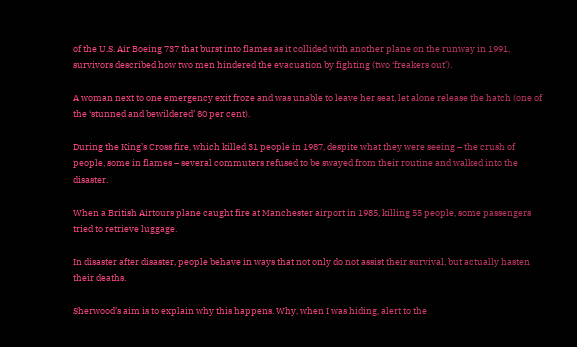of the U.S. Air Boeing 737 that burst into flames as it collided with another plane on the runway in 1991, survivors described how two men hindered the evacuation by fighting (two ‘freakers out’).

A woman next to one emergency exit froze and was unable to leave her seat, let alone release the hatch (one of the ‘stunned and bewildered’ 80 per cent).

During the King’s Cross fire, which killed 31 people in 1987, despite what they were seeing – the crush of people, some in flames – several commuters refused to be swayed from their routine and walked into the disaster.

When a British Airtours plane caught fire at Manchester airport in 1985, killing 55 people, some passengers tried to retrieve luggage.

In disaster after disaster, people behave in ways that not only do not assist their survival, but actually hasten their deaths.

Sherwood’s aim is to explain why this happens. Why, when I was hiding, alert to the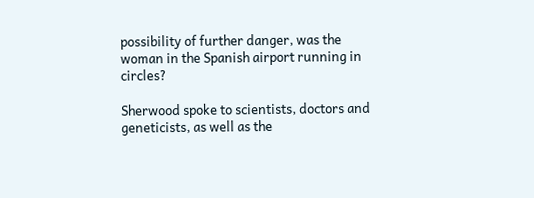possibility of further danger, was the woman in the Spanish airport running in circles?

Sherwood spoke to scientists, doctors and geneticists, as well as the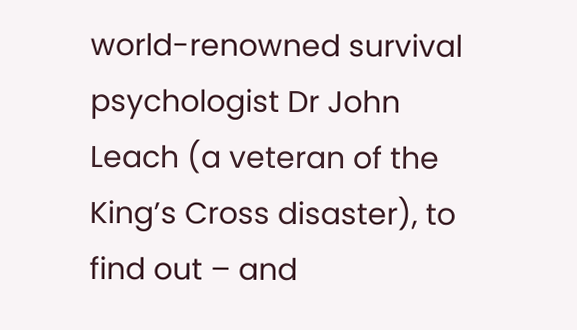world-renowned survival psychologist Dr John Leach (a veteran of the King’s Cross disaster), to find out – and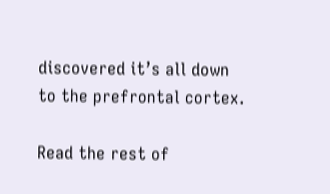discovered it’s all down to the prefrontal cortex.

Read the rest of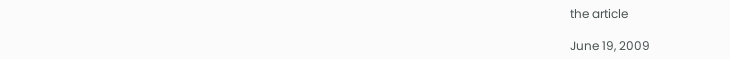the article

June 19, 2009